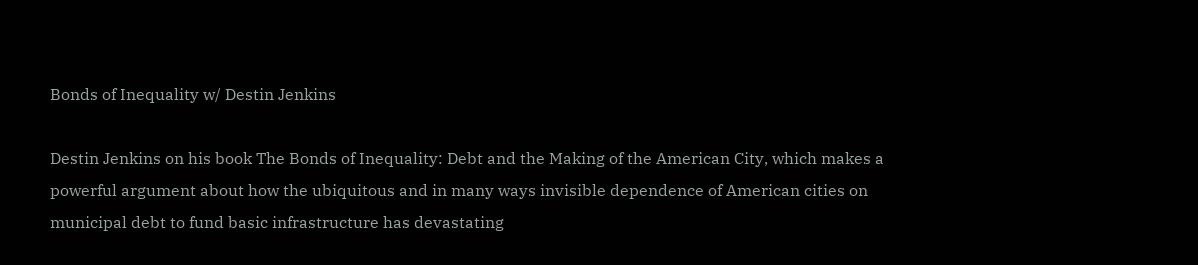Bonds of Inequality w/ Destin Jenkins

Destin Jenkins on his book The Bonds of Inequality: Debt and the Making of the American City, which makes a powerful argument about how the ubiquitous and in many ways invisible dependence of American cities on municipal debt to fund basic infrastructure has devastating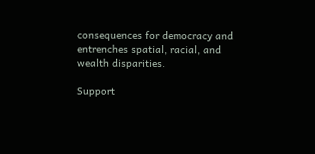consequences for democracy and entrenches spatial, racial, and wealth disparities.

Support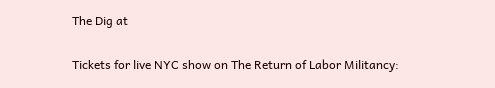The Dig at

Tickets for live NYC show on The Return of Labor Militancy: